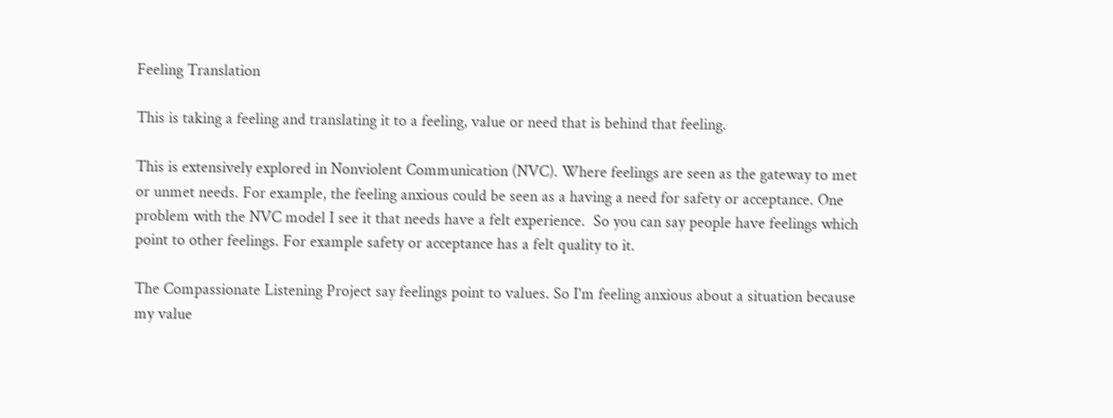Feeling Translation

This is taking a feeling and translating it to a feeling, value or need that is behind that feeling.

This is extensively explored in Nonviolent Communication (NVC). Where feelings are seen as the gateway to met or unmet needs. For example, the feeling anxious could be seen as a having a need for safety or acceptance. One problem with the NVC model I see it that needs have a felt experience.  So you can say people have feelings which point to other feelings. For example safety or acceptance has a felt quality to it.

The Compassionate Listening Project say feelings point to values. So I'm feeling anxious about a situation because my value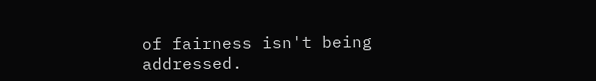of fairness isn't being addressed.